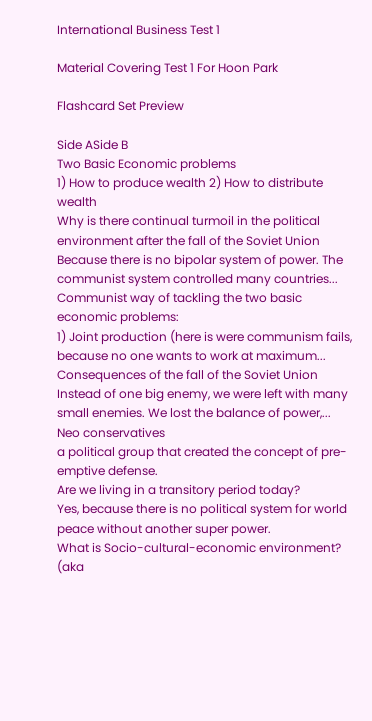International Business Test 1

Material Covering Test 1 For Hoon Park

Flashcard Set Preview

Side ASide B
Two Basic Economic problems
1) How to produce wealth 2) How to distribute wealth
Why is there continual turmoil in the political environment after the fall of the Soviet Union
Because there is no bipolar system of power. The communist system controlled many countries...
Communist way of tackling the two basic economic problems:
1) Joint production (here is were communism fails, because no one wants to work at maximum...
Consequences of the fall of the Soviet Union
Instead of one big enemy, we were left with many small enemies. We lost the balance of power,...
Neo conservatives
a political group that created the concept of pre-emptive defense.
Are we living in a transitory period today?
Yes, because there is no political system for world peace without another super power.
What is Socio-cultural-economic environment? (aka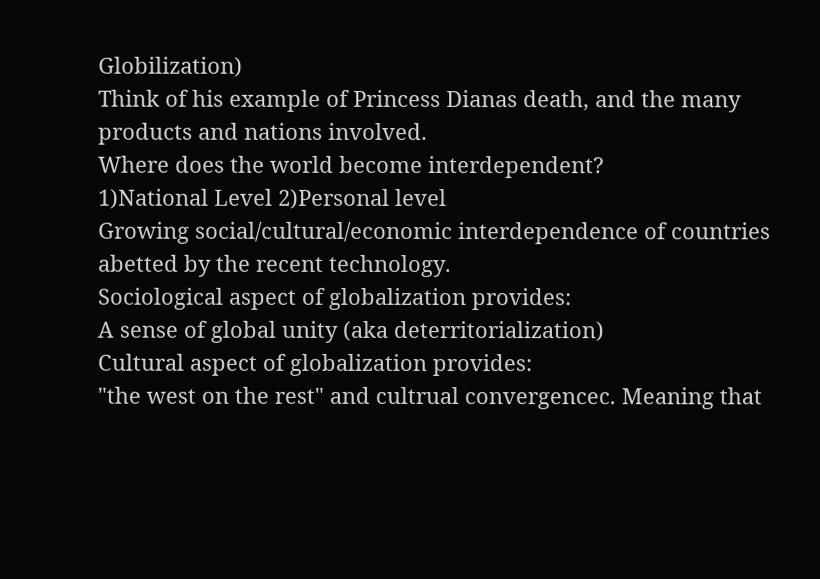Globilization)
Think of his example of Princess Dianas death, and the many products and nations involved.
Where does the world become interdependent?
1)National Level 2)Personal level
Growing social/cultural/economic interdependence of countries abetted by the recent technology.
Sociological aspect of globalization provides:
A sense of global unity (aka deterritorialization)
Cultural aspect of globalization provides:
"the west on the rest" and cultrual convergencec. Meaning that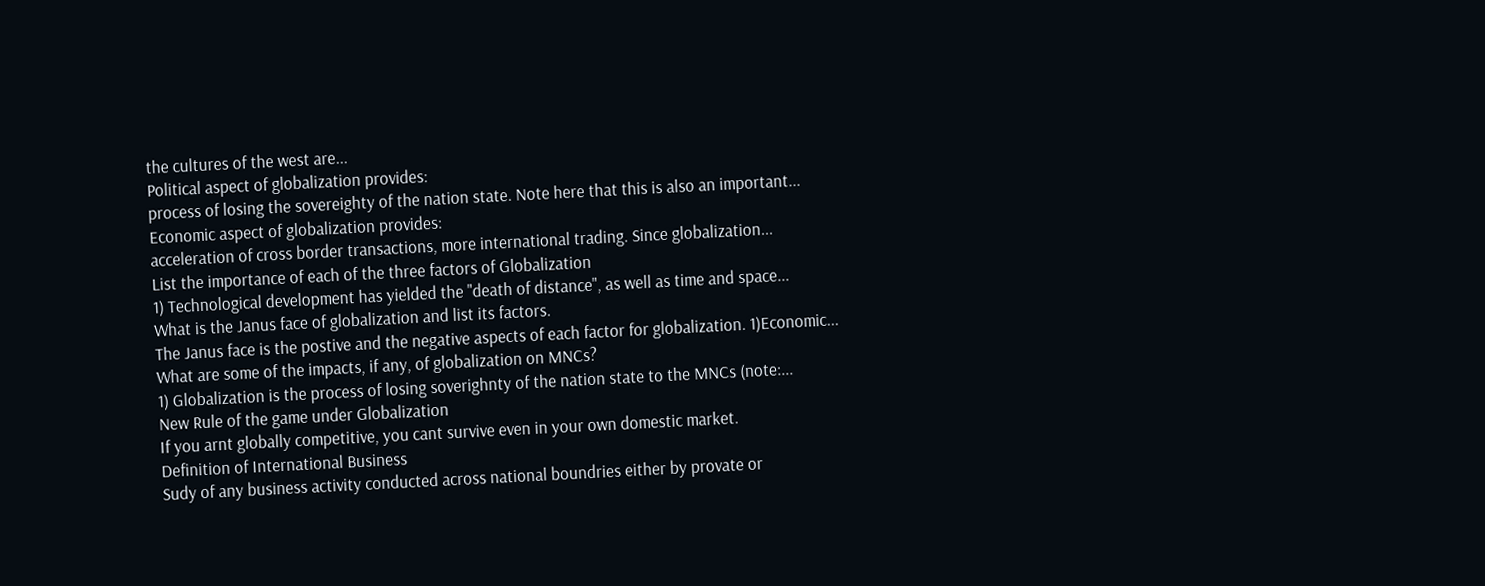the cultures of the west are...
Political aspect of globalization provides:
process of losing the sovereighty of the nation state. Note here that this is also an important...
Economic aspect of globalization provides:
acceleration of cross border transactions, more international trading. Since globalization...
List the importance of each of the three factors of Globalization
1) Technological development has yielded the "death of distance", as well as time and space...
What is the Janus face of globalization and list its factors.
The Janus face is the postive and the negative aspects of each factor for globalization. 1)Economic...
What are some of the impacts, if any, of globalization on MNCs?
1) Globalization is the process of losing soverighnty of the nation state to the MNCs (note:...
New Rule of the game under Globalization
If you arnt globally competitive, you cant survive even in your own domestic market.
Definition of International Business
Sudy of any business activity conducted across national boundries either by provate or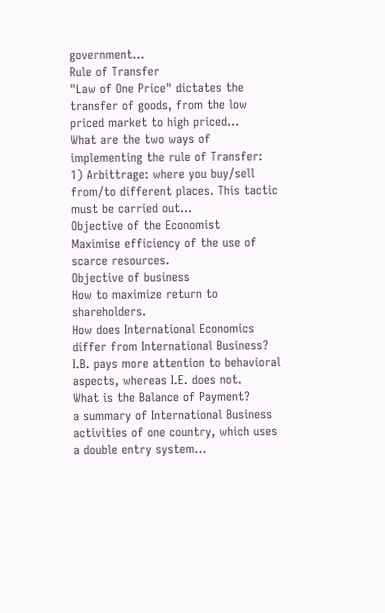government...
Rule of Transfer
"Law of One Price" dictates the transfer of goods, from the low priced market to high priced...
What are the two ways of implementing the rule of Transfer:
1) Arbittrage: where you buy/sell from/to different places. This tactic must be carried out...
Objective of the Economist
Maximise efficiency of the use of scarce resources.
Objective of business
How to maximize return to shareholders.
How does International Economics differ from International Business?
I.B. pays more attention to behavioral aspects, whereas I.E. does not.
What is the Balance of Payment?
a summary of International Business activities of one country, which uses a double entry system...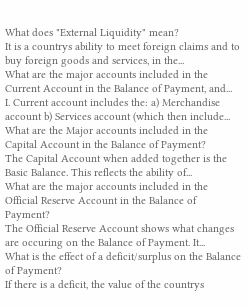What does "External Liquidity" mean?
It is a countrys ability to meet foreign claims and to buy foreign goods and services, in the...
What are the major accounts included in the Current Account in the Balance of Payment, and...
I. Current account includes the: a) Merchandise account b) Services account (which then include...
What are the Major accounts included in the Capital Account in the Balance of Payment?
The Capital Account when added together is the Basic Balance. This reflects the ability of...
What are the major accounts included in the Official Reserve Account in the Balance of Payment?
The Official Reserve Account shows what changes are occuring on the Balance of Payment. It...
What is the effect of a deficit/surplus on the Balance of Payment?
If there is a deficit, the value of the countrys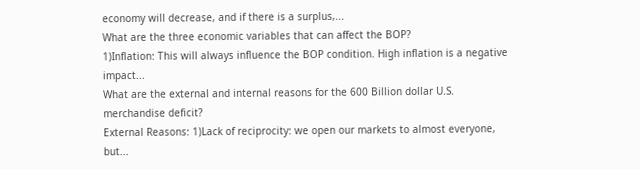economy will decrease, and if there is a surplus,...
What are the three economic variables that can affect the BOP?
1)Inflation: This will always influence the BOP condition. High inflation is a negative impact...
What are the external and internal reasons for the 600 Billion dollar U.S. merchandise deficit?
External Reasons: 1)Lack of reciprocity: we open our markets to almost everyone, but...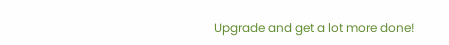Upgrade and get a lot more done!